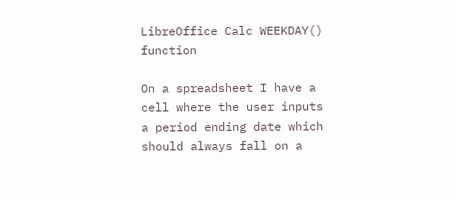LibreOffice Calc WEEKDAY() function

On a spreadsheet I have a cell where the user inputs a period ending date which should always fall on a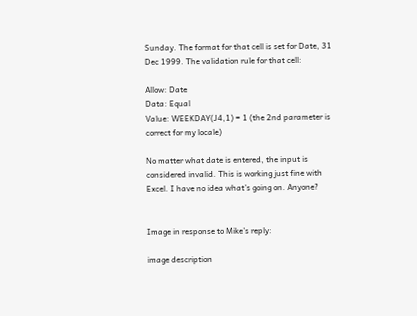Sunday. The format for that cell is set for Date, 31 Dec 1999. The validation rule for that cell:

Allow: Date
Data: Equal
Value: WEEKDAY(J4,1) = 1 (the 2nd parameter is correct for my locale)

No matter what date is entered, the input is considered invalid. This is working just fine with Excel. I have no idea what’s going on. Anyone?


Image in response to Mike’s reply:

image description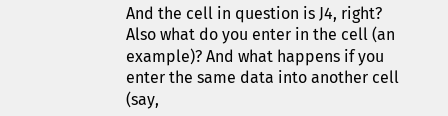And the cell in question is J4, right? Also what do you enter in the cell (an example)? And what happens if you enter the same data into another cell (say,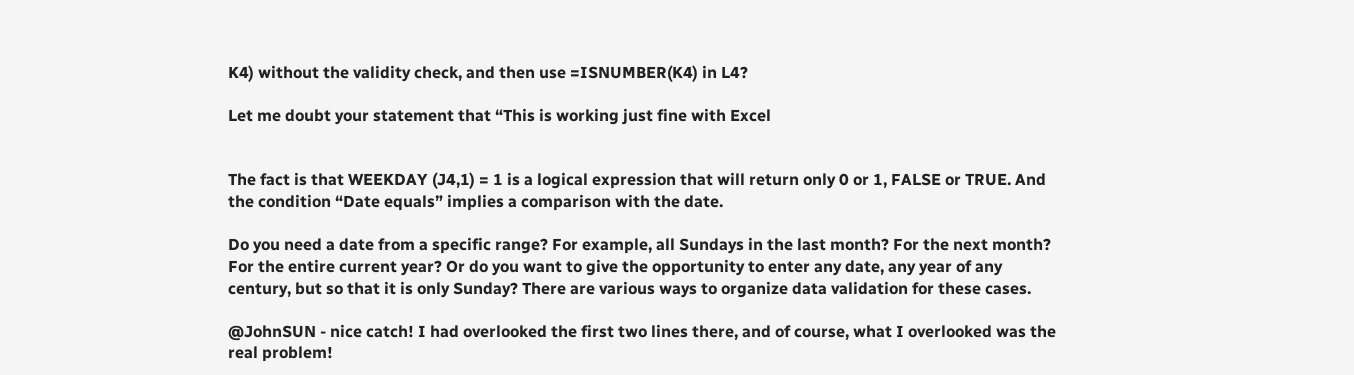K4) without the validity check, and then use =ISNUMBER(K4) in L4?

Let me doubt your statement that “This is working just fine with Excel


The fact is that WEEKDAY (J4,1) = 1 is a logical expression that will return only 0 or 1, FALSE or TRUE. And the condition “Date equals” implies a comparison with the date.

Do you need a date from a specific range? For example, all Sundays in the last month? For the next month? For the entire current year? Or do you want to give the opportunity to enter any date, any year of any century, but so that it is only Sunday? There are various ways to organize data validation for these cases.

@JohnSUN - nice catch! I had overlooked the first two lines there, and of course, what I overlooked was the real problem!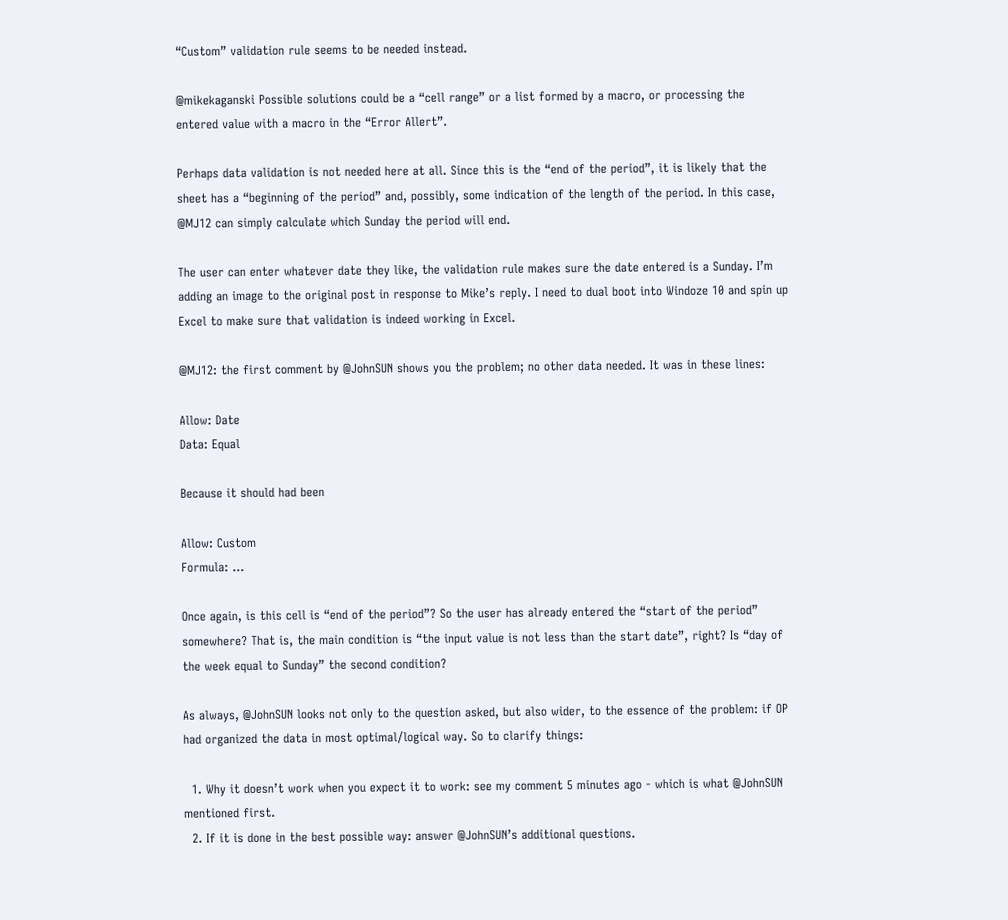“Custom” validation rule seems to be needed instead.

@mikekaganski Possible solutions could be a “cell range” or a list formed by a macro, or processing the entered value with a macro in the “Error Allert”.

Perhaps data validation is not needed here at all. Since this is the “end of the period”, it is likely that the sheet has a “beginning of the period” and, possibly, some indication of the length of the period. In this case, @MJ12 can simply calculate which Sunday the period will end.

The user can enter whatever date they like, the validation rule makes sure the date entered is a Sunday. I’m adding an image to the original post in response to Mike’s reply. I need to dual boot into Windoze 10 and spin up Excel to make sure that validation is indeed working in Excel.

@MJ12: the first comment by @JohnSUN shows you the problem; no other data needed. It was in these lines:

Allow: Date
Data: Equal

Because it should had been

Allow: Custom
Formula: ...

Once again, is this cell is “end of the period”? So the user has already entered the “start of the period” somewhere? That is, the main condition is “the input value is not less than the start date”, right? Is “day of the week equal to Sunday” the second condition?

As always, @JohnSUN looks not only to the question asked, but also wider, to the essence of the problem: if OP had organized the data in most optimal/logical way. So to clarify things:

  1. Why it doesn’t work when you expect it to work: see my comment 5 minutes ago - which is what @JohnSUN mentioned first.
  2. If it is done in the best possible way: answer @JohnSUN’s additional questions.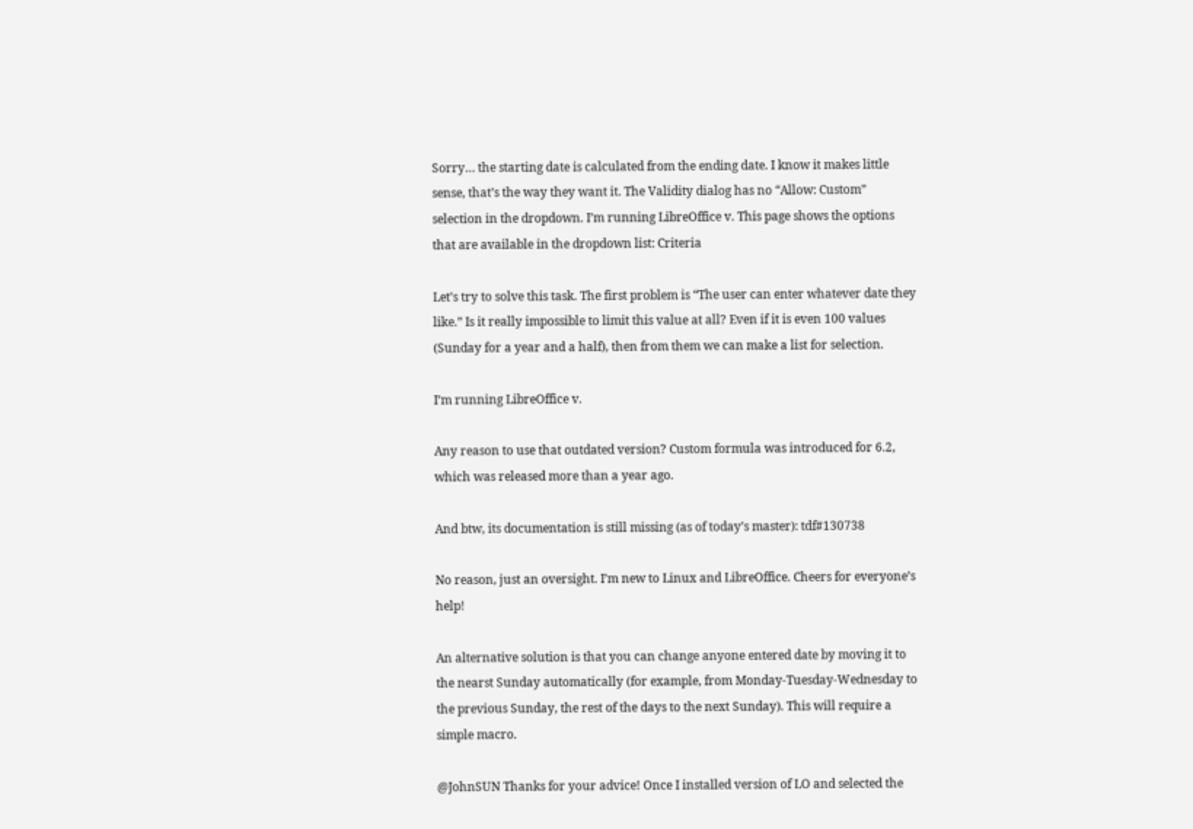Sorry… the starting date is calculated from the ending date. I know it makes little sense, that’s the way they want it. The Validity dialog has no “Allow: Custom” selection in the dropdown. I’m running LibreOffice v. This page shows the options that are available in the dropdown list: Criteria

Let’s try to solve this task. The first problem is “The user can enter whatever date they like.” Is it really impossible to limit this value at all? Even if it is even 100 values (Sunday for a year and a half), then from them we can make a list for selection.

I’m running LibreOffice v.

Any reason to use that outdated version? Custom formula was introduced for 6.2, which was released more than a year ago.

And btw, its documentation is still missing (as of today’s master): tdf#130738

No reason, just an oversight. I’m new to Linux and LibreOffice. Cheers for everyone’s help!

An alternative solution is that you can change anyone entered date by moving it to the nearst Sunday automatically (for example, from Monday-Tuesday-Wednesday to the previous Sunday, the rest of the days to the next Sunday). This will require a simple macro.

@JohnSUN Thanks for your advice! Once I installed version of LO and selected the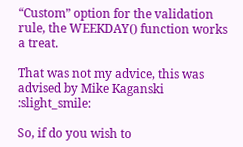“Custom” option for the validation rule, the WEEKDAY() function works a treat.

That was not my advice, this was advised by Mike Kaganski :slight_smile:

So, if do you wish to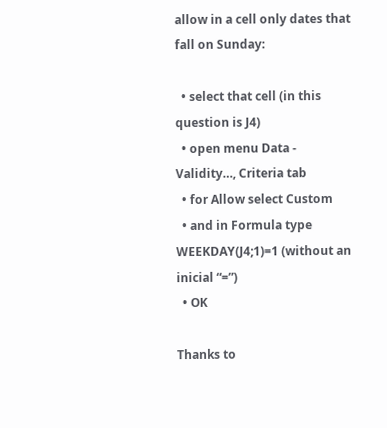allow in a cell only dates that fall on Sunday:

  • select that cell (in this question is J4)
  • open menu Data - Validity…, Criteria tab
  • for Allow select Custom
  • and in Formula type WEEKDAY(J4;1)=1 (without an inicial “=”)
  • OK

Thanks to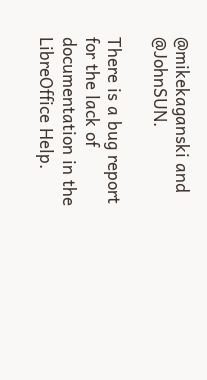@mikekaganski and @JohnSUN.

There is a bug report for the lack of documentation in the LibreOffice Help.